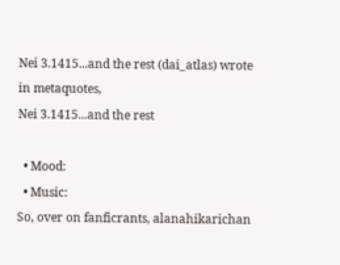Nei 3.1415...and the rest (dai_atlas) wrote in metaquotes,
Nei 3.1415...and the rest

  • Mood:
  • Music:
So, over on fanficrants, alanahikarichan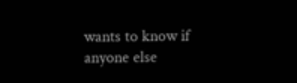wants to know if anyone else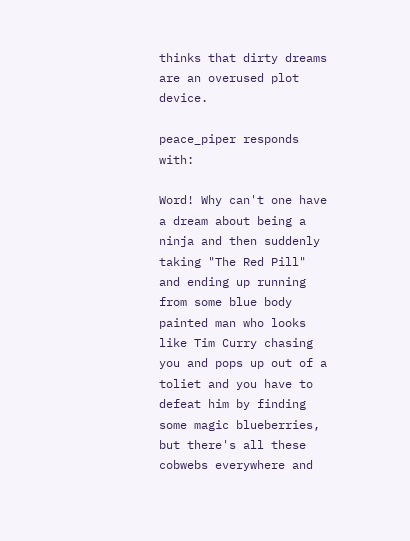thinks that dirty dreams are an overused plot device.

peace_piper responds with:

Word! Why can't one have a dream about being a ninja and then suddenly taking "The Red Pill" and ending up running from some blue body painted man who looks like Tim Curry chasing you and pops up out of a toliet and you have to defeat him by finding some magic blueberries, but there's all these cobwebs everywhere and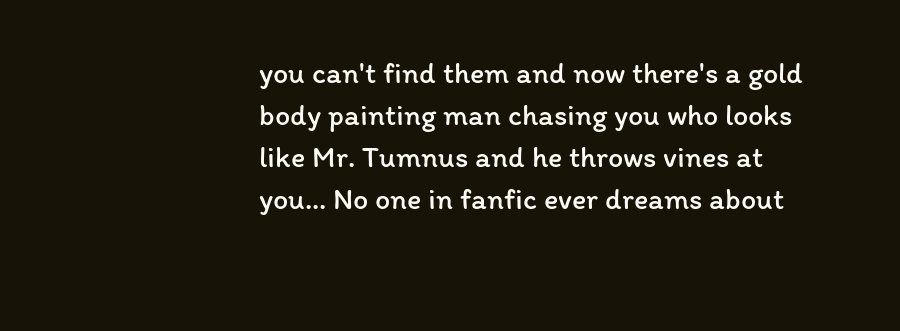you can't find them and now there's a gold body painting man chasing you who looks like Mr. Tumnus and he throws vines at you... No one in fanfic ever dreams about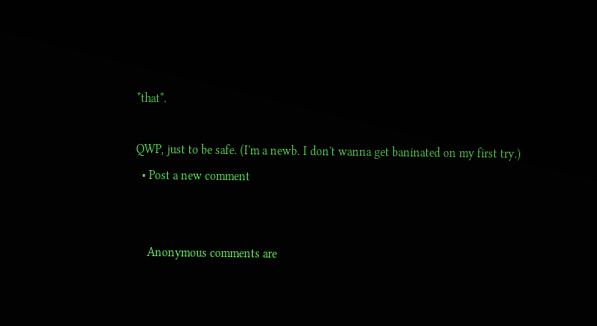*that*.

QWP, just to be safe. (I'm a newb. I don't wanna get baninated on my first try.)
  • Post a new comment


    Anonymous comments are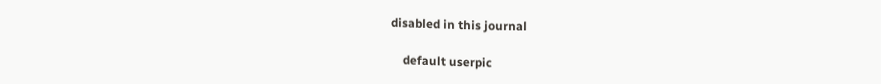disabled in this journal

    default userpic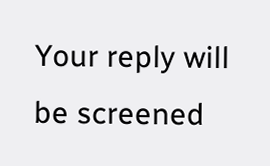Your reply will be screened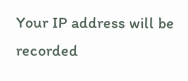Your IP address will be recorded